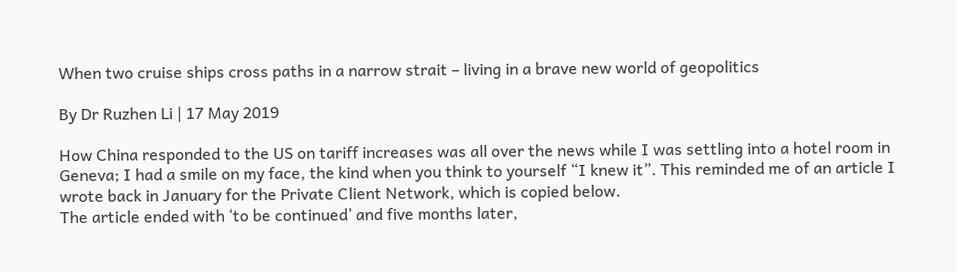When two cruise ships cross paths in a narrow strait – living in a brave new world of geopolitics

By Dr Ruzhen Li | 17 May 2019

How China responded to the US on tariff increases was all over the news while I was settling into a hotel room in Geneva; I had a smile on my face, the kind when you think to yourself “I knew it”. This reminded me of an article I wrote back in January for the Private Client Network, which is copied below.
The article ended with ‘to be continued’ and five months later,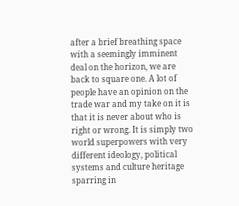after a brief breathing space with a seemingly imminent deal on the horizon, we are back to square one. A lot of people have an opinion on the trade war and my take on it is that it is never about who is right or wrong. It is simply two world superpowers with very different ideology, political systems and culture heritage sparring in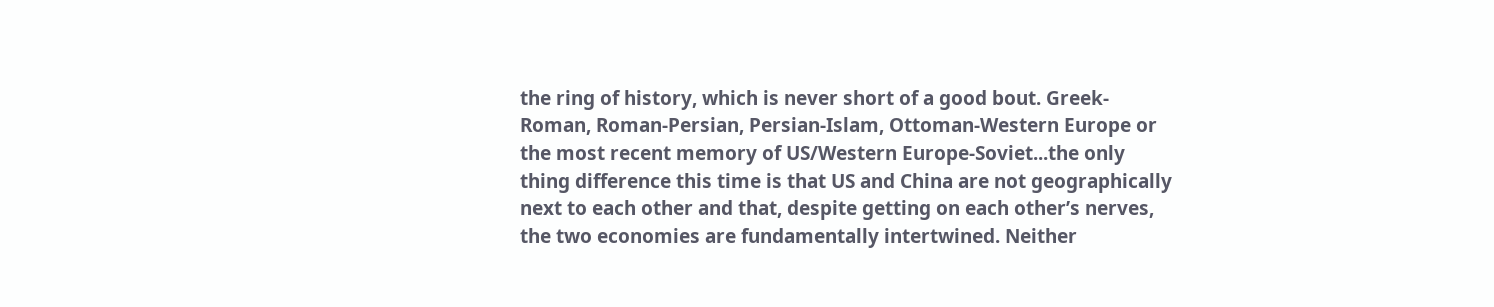the ring of history, which is never short of a good bout. Greek-Roman, Roman-Persian, Persian-Islam, Ottoman-Western Europe or the most recent memory of US/Western Europe-Soviet...the only thing difference this time is that US and China are not geographically next to each other and that, despite getting on each other’s nerves, the two economies are fundamentally intertwined. Neither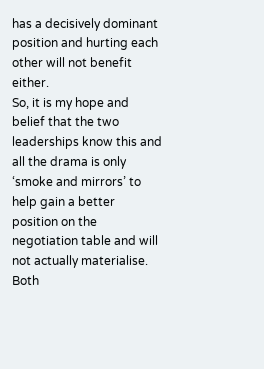has a decisively dominant position and hurting each other will not benefit either.
So, it is my hope and belief that the two leaderships know this and all the drama is only ‘smoke and mirrors’ to help gain a better position on the negotiation table and will not actually materialise. Both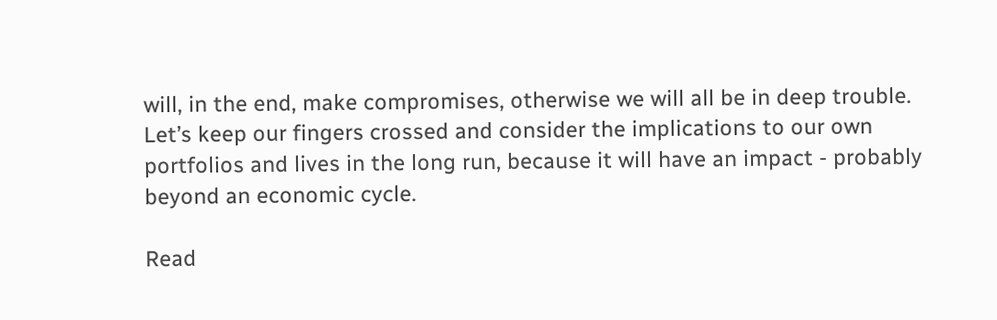will, in the end, make compromises, otherwise we will all be in deep trouble. Let’s keep our fingers crossed and consider the implications to our own portfolios and lives in the long run, because it will have an impact - probably beyond an economic cycle.

Read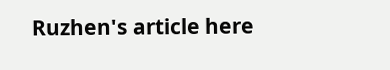Ruzhen's article here